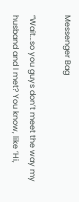Messenger Bag

“Wait…so you guys don’t meet the way my husband and I met? You know, like ‘Hi,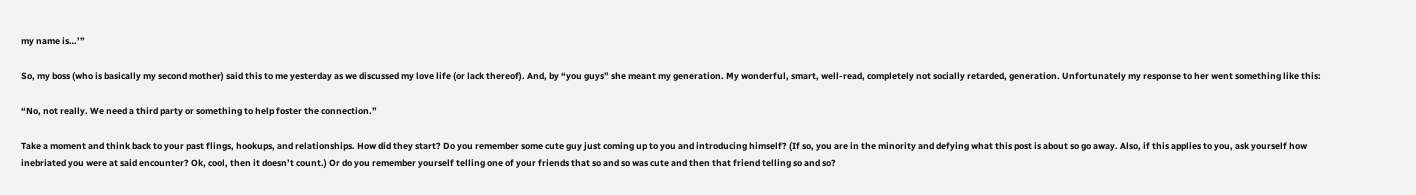my name is…’”

So, my boss (who is basically my second mother) said this to me yesterday as we discussed my love life (or lack thereof). And, by “you guys” she meant my generation. My wonderful, smart, well-read, completely not socially retarded, generation. Unfortunately my response to her went something like this:

“No, not really. We need a third party or something to help foster the connection.”

Take a moment and think back to your past flings, hookups, and relationships. How did they start? Do you remember some cute guy just coming up to you and introducing himself? (If so, you are in the minority and defying what this post is about so go away. Also, if this applies to you, ask yourself how inebriated you were at said encounter? Ok, cool, then it doesn’t count.) Or do you remember yourself telling one of your friends that so and so was cute and then that friend telling so and so?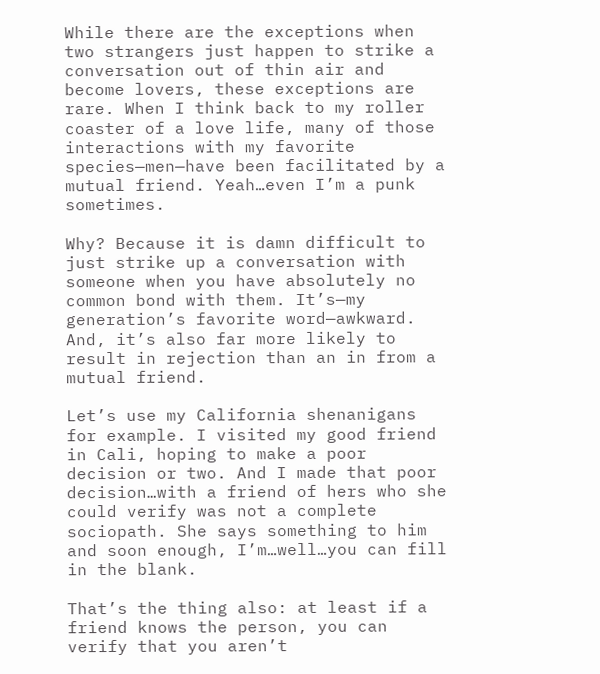While there are the exceptions when two strangers just happen to strike a conversation out of thin air and become lovers, these exceptions are rare. When I think back to my roller coaster of a love life, many of those interactions with my favorite species—men—have been facilitated by a mutual friend. Yeah…even I’m a punk sometimes.

Why? Because it is damn difficult to just strike up a conversation with someone when you have absolutely no common bond with them. It’s—my generation’s favorite word—awkward. And, it’s also far more likely to result in rejection than an in from a mutual friend.

Let’s use my California shenanigans for example. I visited my good friend in Cali, hoping to make a poor decision or two. And I made that poor decision…with a friend of hers who she could verify was not a complete sociopath. She says something to him and soon enough, I’m…well…you can fill in the blank.

That’s the thing also: at least if a friend knows the person, you can verify that you aren’t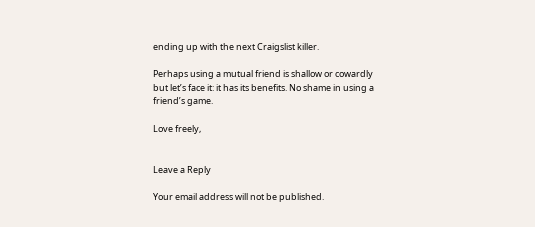ending up with the next Craigslist killer.

Perhaps using a mutual friend is shallow or cowardly but let’s face it: it has its benefits. No shame in using a friend’s game.

Love freely,


Leave a Reply

Your email address will not be published.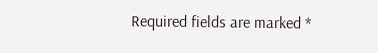Required fields are marked *